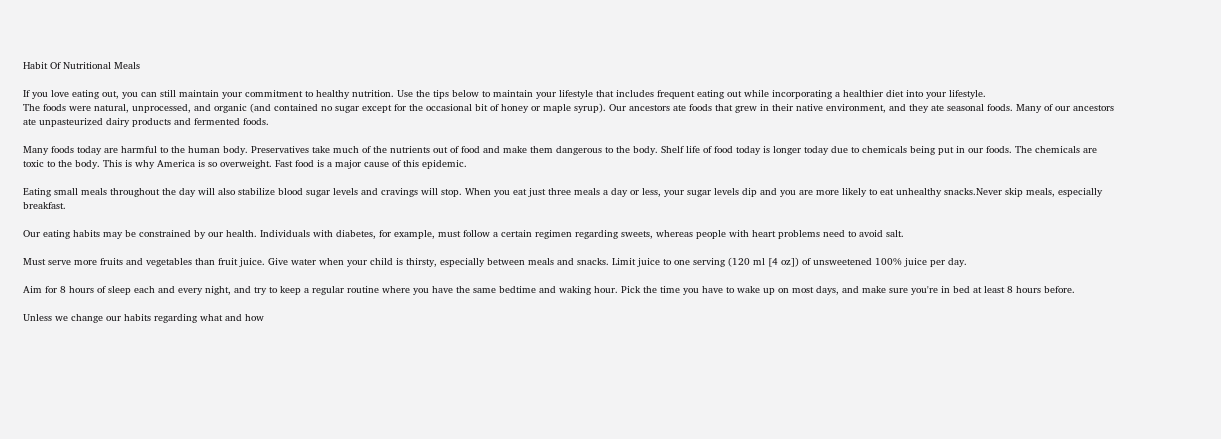Habit Of Nutritional Meals

If you love eating out, you can still maintain your commitment to healthy nutrition. Use the tips below to maintain your lifestyle that includes frequent eating out while incorporating a healthier diet into your lifestyle.
The foods were natural, unprocessed, and organic (and contained no sugar except for the occasional bit of honey or maple syrup). Our ancestors ate foods that grew in their native environment, and they ate seasonal foods. Many of our ancestors ate unpasteurized dairy products and fermented foods.

Many foods today are harmful to the human body. Preservatives take much of the nutrients out of food and make them dangerous to the body. Shelf life of food today is longer today due to chemicals being put in our foods. The chemicals are toxic to the body. This is why America is so overweight. Fast food is a major cause of this epidemic.

Eating small meals throughout the day will also stabilize blood sugar levels and cravings will stop. When you eat just three meals a day or less, your sugar levels dip and you are more likely to eat unhealthy snacks.Never skip meals, especially breakfast.

Our eating habits may be constrained by our health. Individuals with diabetes, for example, must follow a certain regimen regarding sweets, whereas people with heart problems need to avoid salt.

Must serve more fruits and vegetables than fruit juice. Give water when your child is thirsty, especially between meals and snacks. Limit juice to one serving (120 ml [4 oz]) of unsweetened 100% juice per day.

Aim for 8 hours of sleep each and every night, and try to keep a regular routine where you have the same bedtime and waking hour. Pick the time you have to wake up on most days, and make sure you're in bed at least 8 hours before.

Unless we change our habits regarding what and how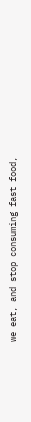we eat, and stop consuming fast food,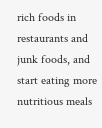rich foods in restaurants and junk foods, and start eating more nutritious meals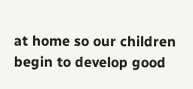at home so our children begin to develop good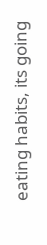eating habits, its going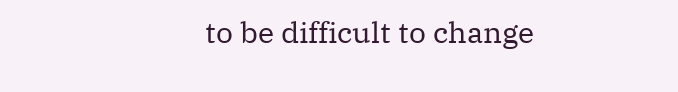to be difficult to change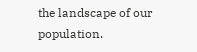the landscape of our population.